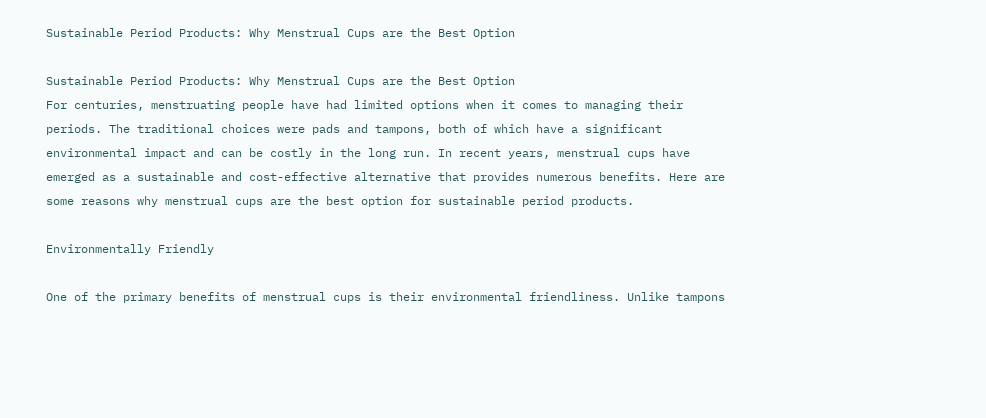Sustainable Period Products: Why Menstrual Cups are the Best Option

Sustainable Period Products: Why Menstrual Cups are the Best Option
For centuries, menstruating people have had limited options when it comes to managing their periods. The traditional choices were pads and tampons, both of which have a significant environmental impact and can be costly in the long run. In recent years, menstrual cups have emerged as a sustainable and cost-effective alternative that provides numerous benefits. Here are some reasons why menstrual cups are the best option for sustainable period products.

Environmentally Friendly

One of the primary benefits of menstrual cups is their environmental friendliness. Unlike tampons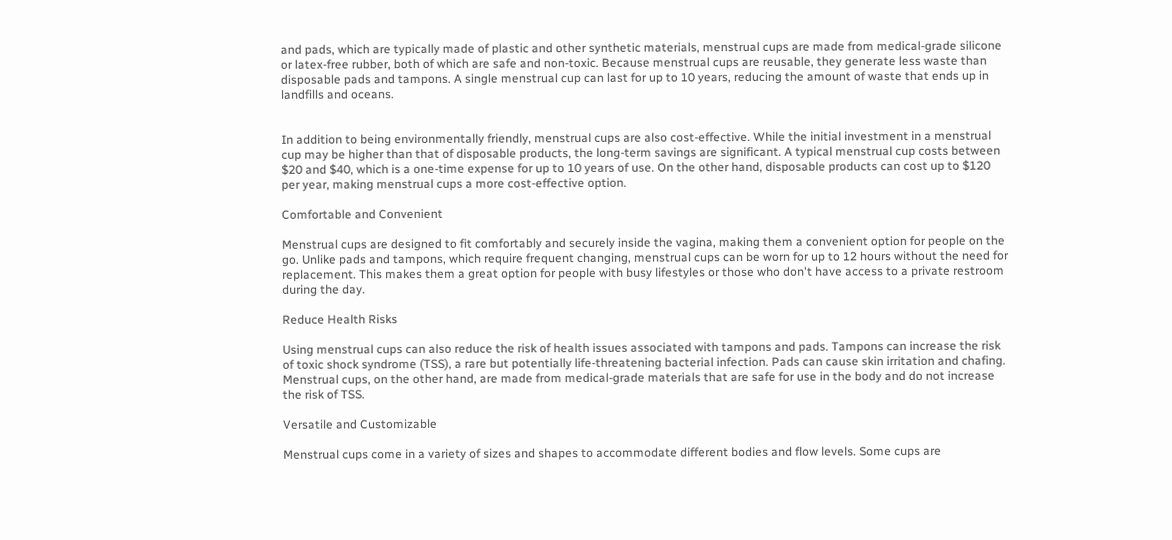and pads, which are typically made of plastic and other synthetic materials, menstrual cups are made from medical-grade silicone or latex-free rubber, both of which are safe and non-toxic. Because menstrual cups are reusable, they generate less waste than disposable pads and tampons. A single menstrual cup can last for up to 10 years, reducing the amount of waste that ends up in landfills and oceans.


In addition to being environmentally friendly, menstrual cups are also cost-effective. While the initial investment in a menstrual cup may be higher than that of disposable products, the long-term savings are significant. A typical menstrual cup costs between $20 and $40, which is a one-time expense for up to 10 years of use. On the other hand, disposable products can cost up to $120 per year, making menstrual cups a more cost-effective option.

Comfortable and Convenient

Menstrual cups are designed to fit comfortably and securely inside the vagina, making them a convenient option for people on the go. Unlike pads and tampons, which require frequent changing, menstrual cups can be worn for up to 12 hours without the need for replacement. This makes them a great option for people with busy lifestyles or those who don't have access to a private restroom during the day.

Reduce Health Risks

Using menstrual cups can also reduce the risk of health issues associated with tampons and pads. Tampons can increase the risk of toxic shock syndrome (TSS), a rare but potentially life-threatening bacterial infection. Pads can cause skin irritation and chafing. Menstrual cups, on the other hand, are made from medical-grade materials that are safe for use in the body and do not increase the risk of TSS.

Versatile and Customizable

Menstrual cups come in a variety of sizes and shapes to accommodate different bodies and flow levels. Some cups are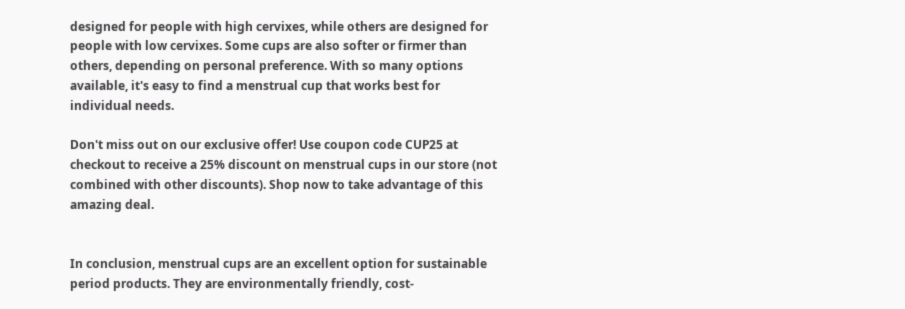designed for people with high cervixes, while others are designed for people with low cervixes. Some cups are also softer or firmer than others, depending on personal preference. With so many options available, it's easy to find a menstrual cup that works best for individual needs.

Don't miss out on our exclusive offer! Use coupon code CUP25 at checkout to receive a 25% discount on menstrual cups in our store (not combined with other discounts). Shop now to take advantage of this amazing deal.


In conclusion, menstrual cups are an excellent option for sustainable period products. They are environmentally friendly, cost-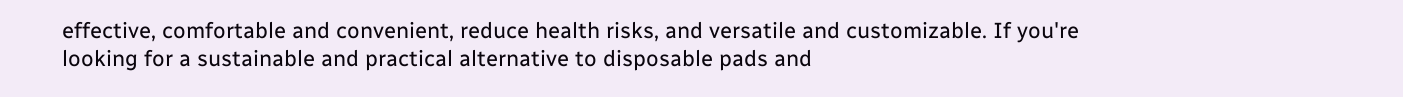effective, comfortable and convenient, reduce health risks, and versatile and customizable. If you're looking for a sustainable and practical alternative to disposable pads and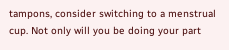tampons, consider switching to a menstrual cup. Not only will you be doing your part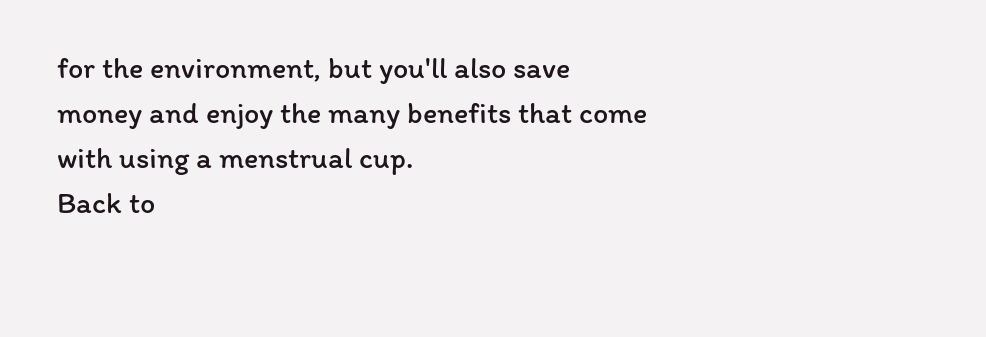for the environment, but you'll also save money and enjoy the many benefits that come with using a menstrual cup.
Back to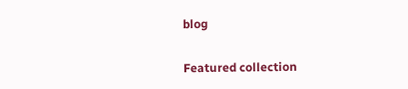blog

Featured collection